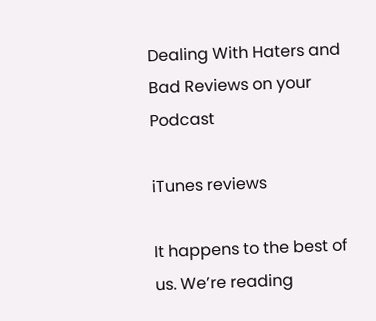Dealing With Haters and Bad Reviews on your Podcast

iTunes reviews

It happens to the best of us. We’re reading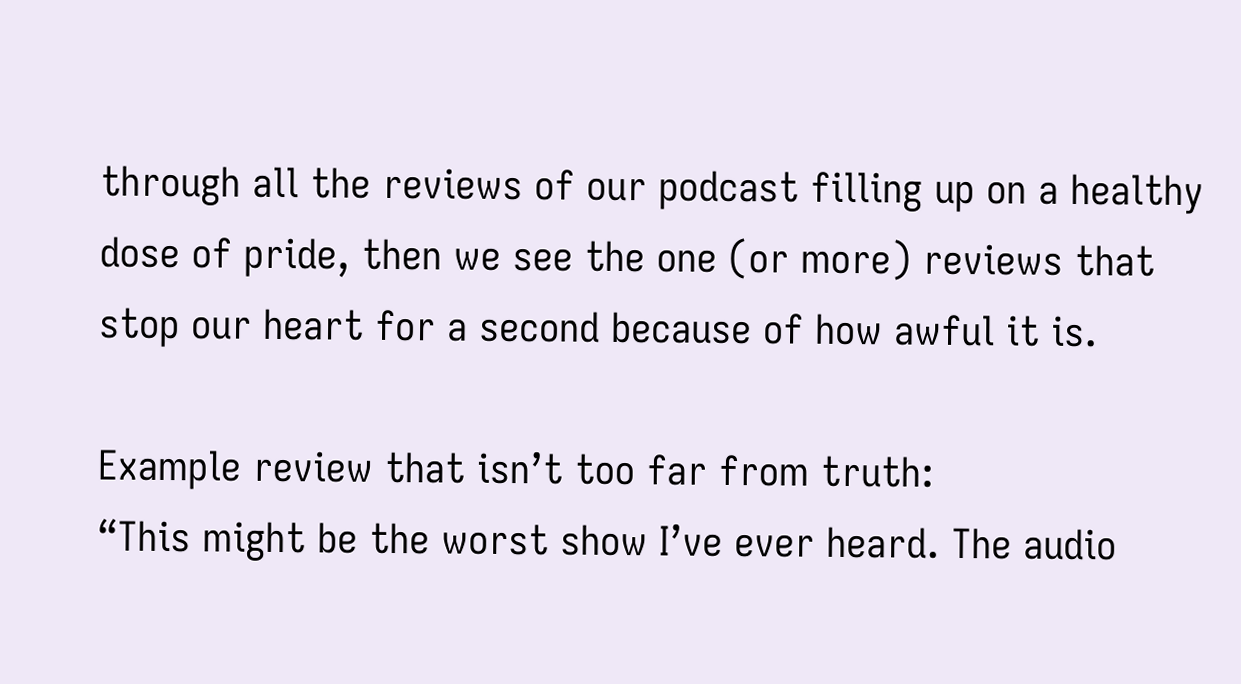through all the reviews of our podcast filling up on a healthy dose of pride, then we see the one (or more) reviews that stop our heart for a second because of how awful it is.

Example review that isn’t too far from truth:
“This might be the worst show I’ve ever heard. The audio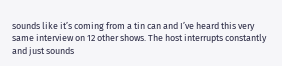sounds like it’s coming from a tin can and I’ve heard this very same interview on 12 other shows. The host interrupts constantly and just sounds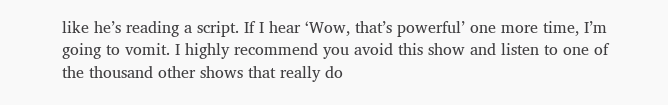like he’s reading a script. If I hear ‘Wow, that’s powerful’ one more time, I’m going to vomit. I highly recommend you avoid this show and listen to one of the thousand other shows that really do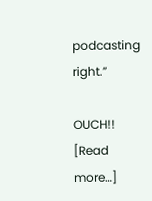podcasting right.”

OUCH!! [Read more…]